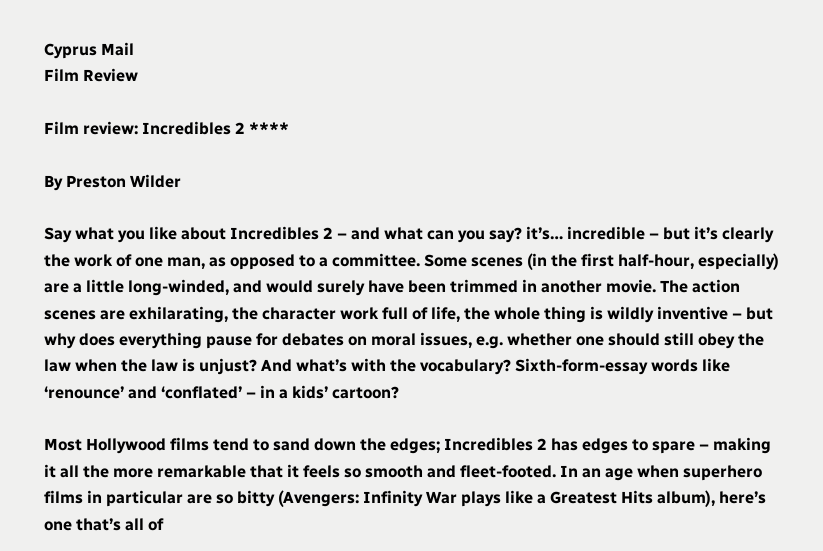Cyprus Mail
Film Review

Film review: Incredibles 2 ****

By Preston Wilder

Say what you like about Incredibles 2 – and what can you say? it’s… incredible – but it’s clearly the work of one man, as opposed to a committee. Some scenes (in the first half-hour, especially) are a little long-winded, and would surely have been trimmed in another movie. The action scenes are exhilarating, the character work full of life, the whole thing is wildly inventive – but why does everything pause for debates on moral issues, e.g. whether one should still obey the law when the law is unjust? And what’s with the vocabulary? Sixth-form-essay words like ‘renounce’ and ‘conflated’ – in a kids’ cartoon?

Most Hollywood films tend to sand down the edges; Incredibles 2 has edges to spare – making it all the more remarkable that it feels so smooth and fleet-footed. In an age when superhero films in particular are so bitty (Avengers: Infinity War plays like a Greatest Hits album), here’s one that’s all of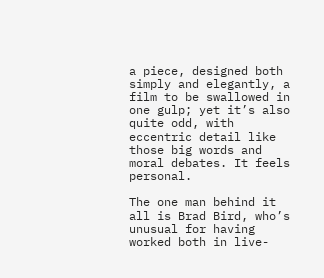a piece, designed both simply and elegantly, a film to be swallowed in one gulp; yet it’s also quite odd, with eccentric detail like those big words and moral debates. It feels personal.

The one man behind it all is Brad Bird, who’s unusual for having worked both in live-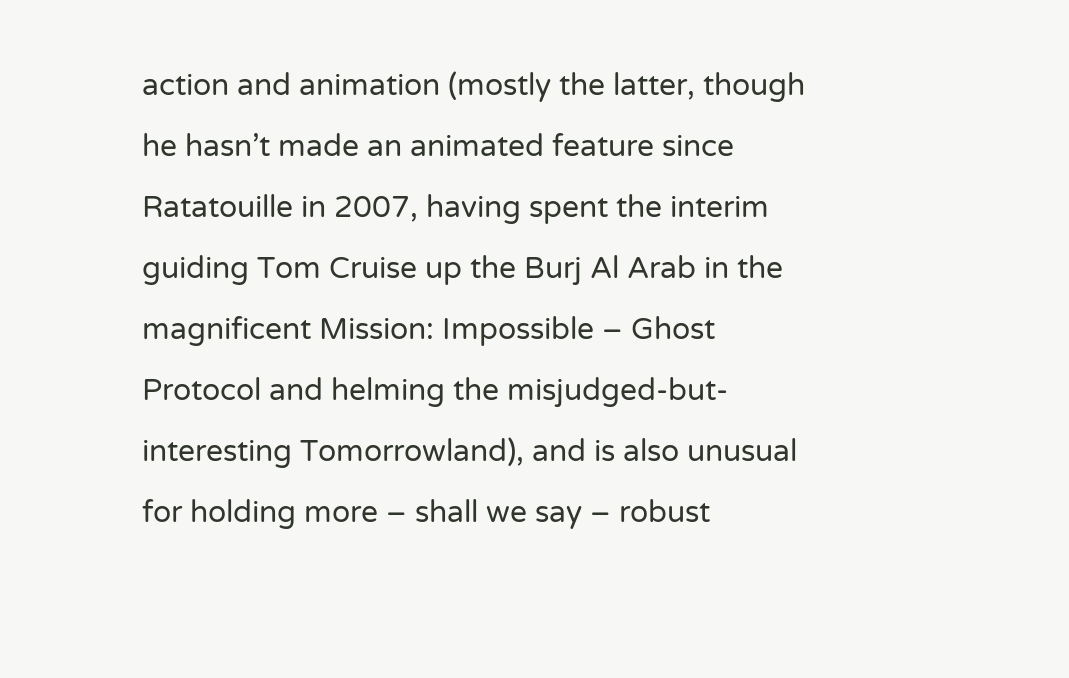action and animation (mostly the latter, though he hasn’t made an animated feature since Ratatouille in 2007, having spent the interim guiding Tom Cruise up the Burj Al Arab in the magnificent Mission: Impossible – Ghost Protocol and helming the misjudged-but-interesting Tomorrowland), and is also unusual for holding more – shall we say – robust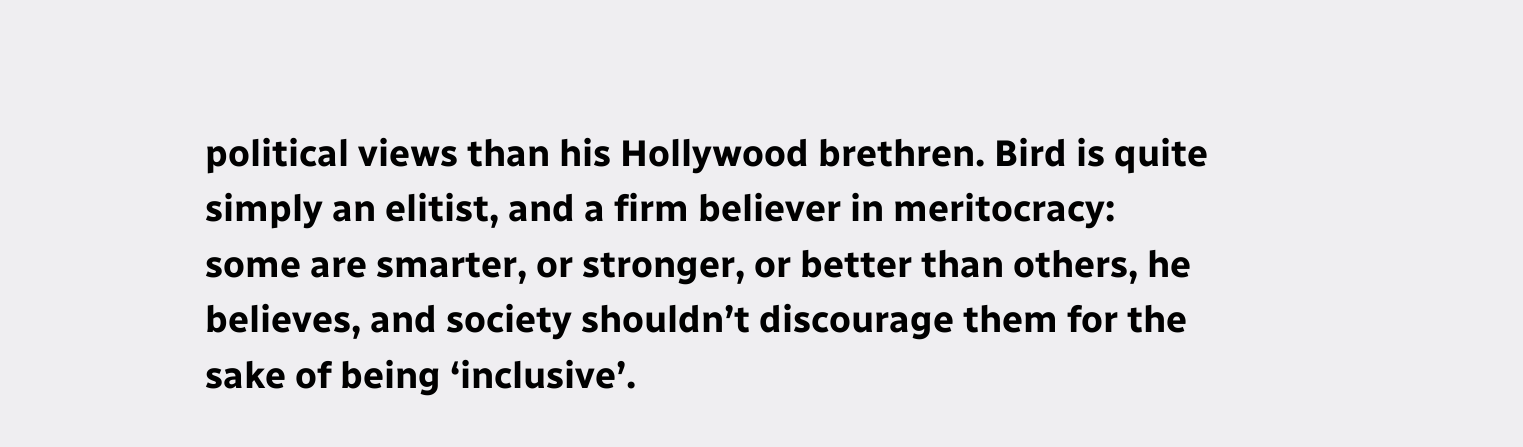political views than his Hollywood brethren. Bird is quite simply an elitist, and a firm believer in meritocracy: some are smarter, or stronger, or better than others, he believes, and society shouldn’t discourage them for the sake of being ‘inclusive’.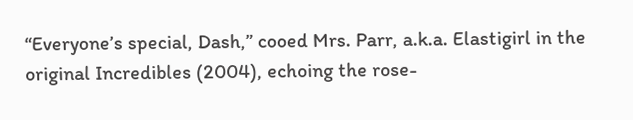“Everyone’s special, Dash,” cooed Mrs. Parr, a.k.a. Elastigirl in the original Incredibles (2004), echoing the rose-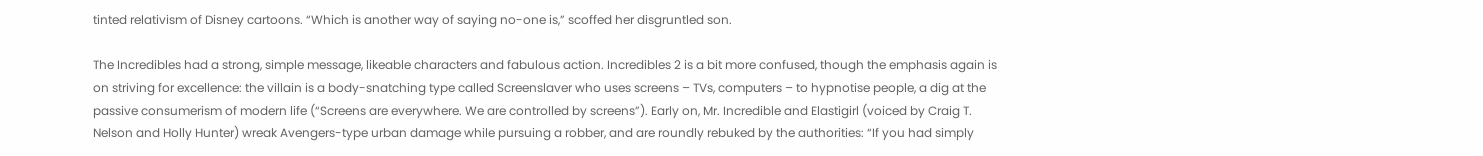tinted relativism of Disney cartoons. “Which is another way of saying no-one is,” scoffed her disgruntled son.

The Incredibles had a strong, simple message, likeable characters and fabulous action. Incredibles 2 is a bit more confused, though the emphasis again is on striving for excellence: the villain is a body-snatching type called Screenslaver who uses screens – TVs, computers – to hypnotise people, a dig at the passive consumerism of modern life (“Screens are everywhere. We are controlled by screens”). Early on, Mr. Incredible and Elastigirl (voiced by Craig T. Nelson and Holly Hunter) wreak Avengers-type urban damage while pursuing a robber, and are roundly rebuked by the authorities: “If you had simply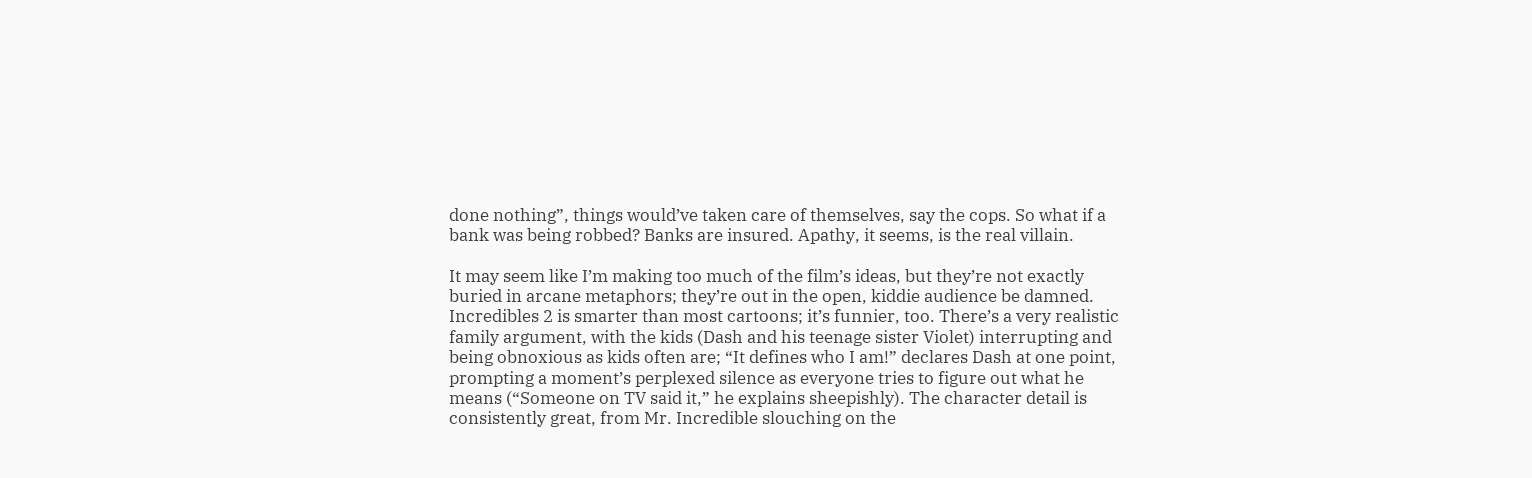done nothing”, things would’ve taken care of themselves, say the cops. So what if a bank was being robbed? Banks are insured. Apathy, it seems, is the real villain.

It may seem like I’m making too much of the film’s ideas, but they’re not exactly buried in arcane metaphors; they’re out in the open, kiddie audience be damned. Incredibles 2 is smarter than most cartoons; it’s funnier, too. There’s a very realistic family argument, with the kids (Dash and his teenage sister Violet) interrupting and being obnoxious as kids often are; “It defines who I am!” declares Dash at one point, prompting a moment’s perplexed silence as everyone tries to figure out what he means (“Someone on TV said it,” he explains sheepishly). The character detail is consistently great, from Mr. Incredible slouching on the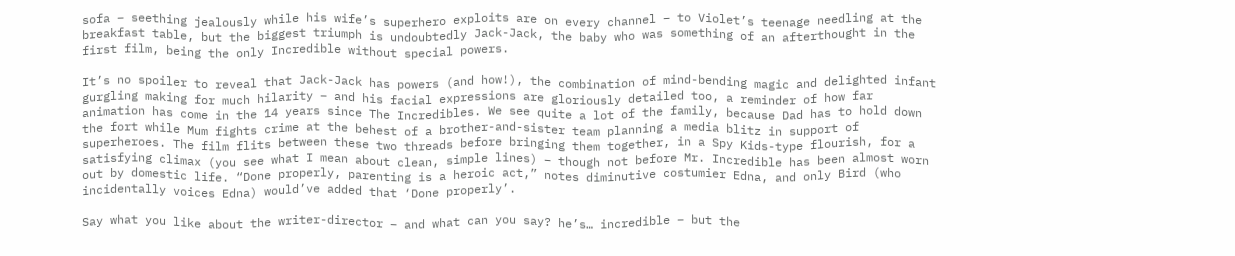sofa – seething jealously while his wife’s superhero exploits are on every channel – to Violet’s teenage needling at the breakfast table, but the biggest triumph is undoubtedly Jack-Jack, the baby who was something of an afterthought in the first film, being the only Incredible without special powers.

It’s no spoiler to reveal that Jack-Jack has powers (and how!), the combination of mind-bending magic and delighted infant gurgling making for much hilarity – and his facial expressions are gloriously detailed too, a reminder of how far animation has come in the 14 years since The Incredibles. We see quite a lot of the family, because Dad has to hold down the fort while Mum fights crime at the behest of a brother-and-sister team planning a media blitz in support of superheroes. The film flits between these two threads before bringing them together, in a Spy Kids-type flourish, for a satisfying climax (you see what I mean about clean, simple lines) – though not before Mr. Incredible has been almost worn out by domestic life. “Done properly, parenting is a heroic act,” notes diminutive costumier Edna, and only Bird (who incidentally voices Edna) would’ve added that ‘Done properly’.

Say what you like about the writer-director – and what can you say? he’s… incredible – but the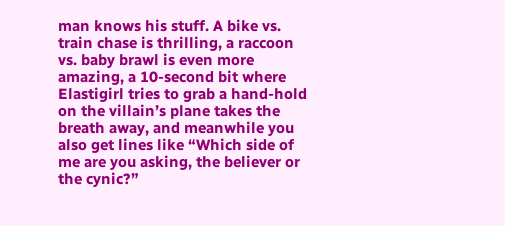man knows his stuff. A bike vs. train chase is thrilling, a raccoon vs. baby brawl is even more amazing, a 10-second bit where Elastigirl tries to grab a hand-hold on the villain’s plane takes the breath away, and meanwhile you also get lines like “Which side of me are you asking, the believer or the cynic?”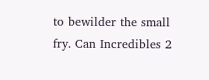to bewilder the small fry. Can Incredibles 2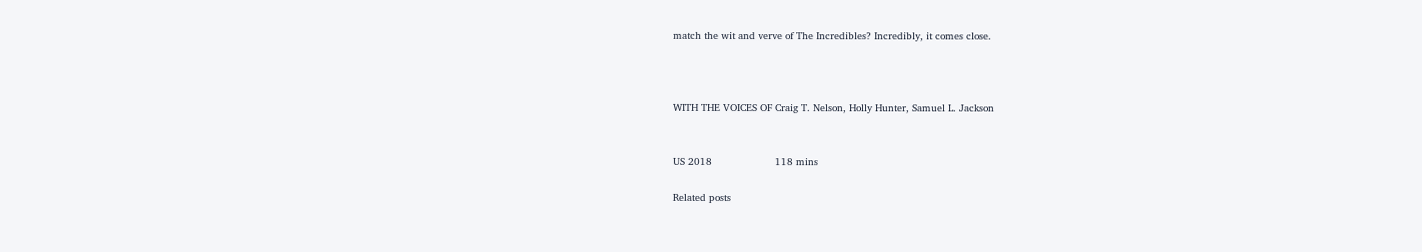match the wit and verve of The Incredibles? Incredibly, it comes close.



WITH THE VOICES OF Craig T. Nelson, Holly Hunter, Samuel L. Jackson


US 2018                     118 mins

Related posts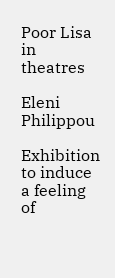Poor Lisa in theatres

Eleni Philippou

Exhibition to induce a feeling of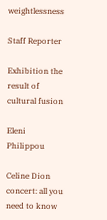weightlessness

Staff Reporter

Exhibition the result of cultural fusion

Eleni Philippou

Celine Dion concert: all you need to know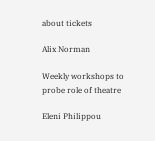about tickets

Alix Norman

Weekly workshops to probe role of theatre

Eleni Philippou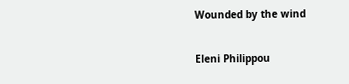Wounded by the wind

Eleni Philippou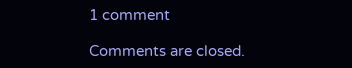1 comment

Comments are closed.